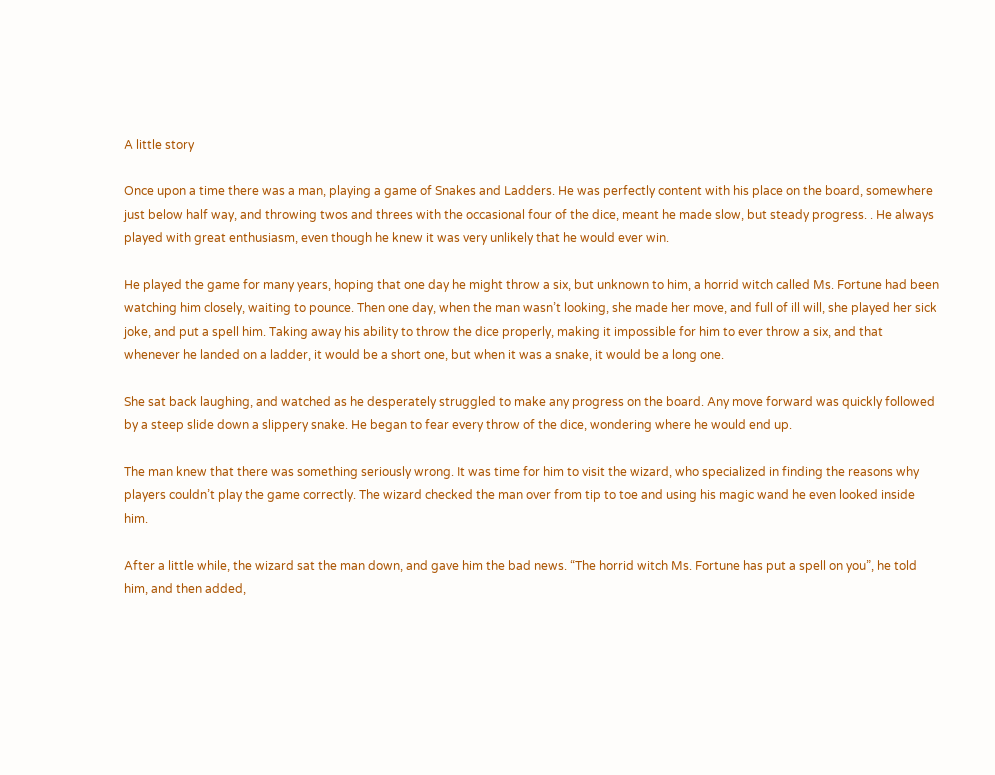A little story

Once upon a time there was a man, playing a game of Snakes and Ladders. He was perfectly content with his place on the board, somewhere just below half way, and throwing twos and threes with the occasional four of the dice, meant he made slow, but steady progress. . He always played with great enthusiasm, even though he knew it was very unlikely that he would ever win.

He played the game for many years, hoping that one day he might throw a six, but unknown to him, a horrid witch called Ms. Fortune had been watching him closely, waiting to pounce. Then one day, when the man wasn’t looking, she made her move, and full of ill will, she played her sick joke, and put a spell him. Taking away his ability to throw the dice properly, making it impossible for him to ever throw a six, and that whenever he landed on a ladder, it would be a short one, but when it was a snake, it would be a long one.

She sat back laughing, and watched as he desperately struggled to make any progress on the board. Any move forward was quickly followed by a steep slide down a slippery snake. He began to fear every throw of the dice, wondering where he would end up.

The man knew that there was something seriously wrong. It was time for him to visit the wizard, who specialized in finding the reasons why players couldn’t play the game correctly. The wizard checked the man over from tip to toe and using his magic wand he even looked inside him.

After a little while, the wizard sat the man down, and gave him the bad news. “The horrid witch Ms. Fortune has put a spell on you”, he told him, and then added,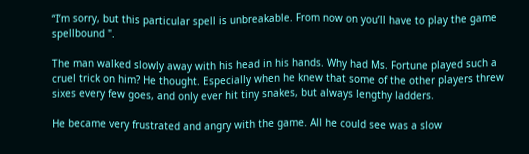“I’m sorry, but this particular spell is unbreakable. From now on you’ll have to play the game spellbound ".

The man walked slowly away with his head in his hands. Why had Ms. Fortune played such a cruel trick on him? He thought. Especially when he knew that some of the other players threw sixes every few goes, and only ever hit tiny snakes, but always lengthy ladders.

He became very frustrated and angry with the game. All he could see was a slow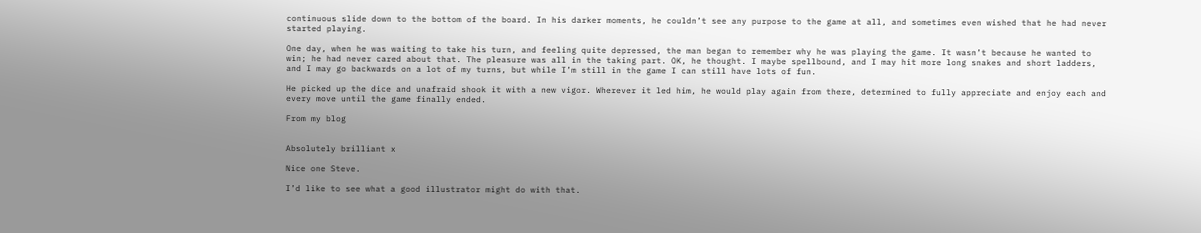continuous slide down to the bottom of the board. In his darker moments, he couldn’t see any purpose to the game at all, and sometimes even wished that he had never started playing.

One day, when he was waiting to take his turn, and feeling quite depressed, the man began to remember why he was playing the game. It wasn’t because he wanted to win; he had never cared about that. The pleasure was all in the taking part. OK, he thought. I maybe spellbound, and I may hit more long snakes and short ladders, and I may go backwards on a lot of my turns, but while I’m still in the game I can still have lots of fun.

He picked up the dice and unafraid shook it with a new vigor. Wherever it led him, he would play again from there, determined to fully appreciate and enjoy each and every move until the game finally ended.

From my blog


Absolutely brilliant x

Nice one Steve.

I’d like to see what a good illustrator might do with that.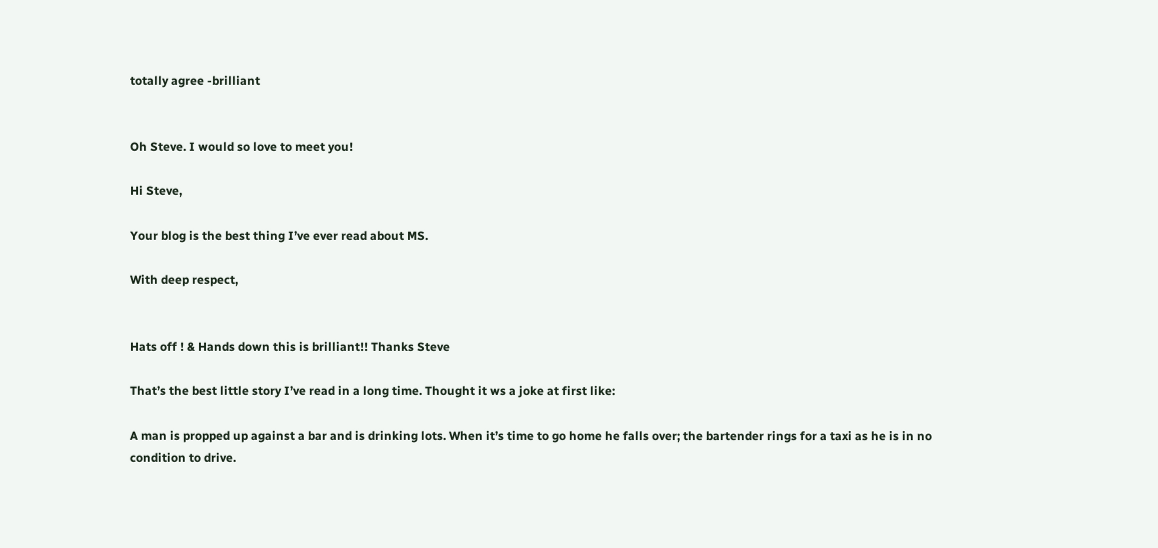totally agree -brilliant


Oh Steve. I would so love to meet you!

Hi Steve,

Your blog is the best thing I’ve ever read about MS.

With deep respect,


Hats off ! & Hands down this is brilliant!! Thanks Steve

That’s the best little story I’ve read in a long time. Thought it ws a joke at first like:

A man is propped up against a bar and is drinking lots. When it’s time to go home he falls over; the bartender rings for a taxi as he is in no condition to drive.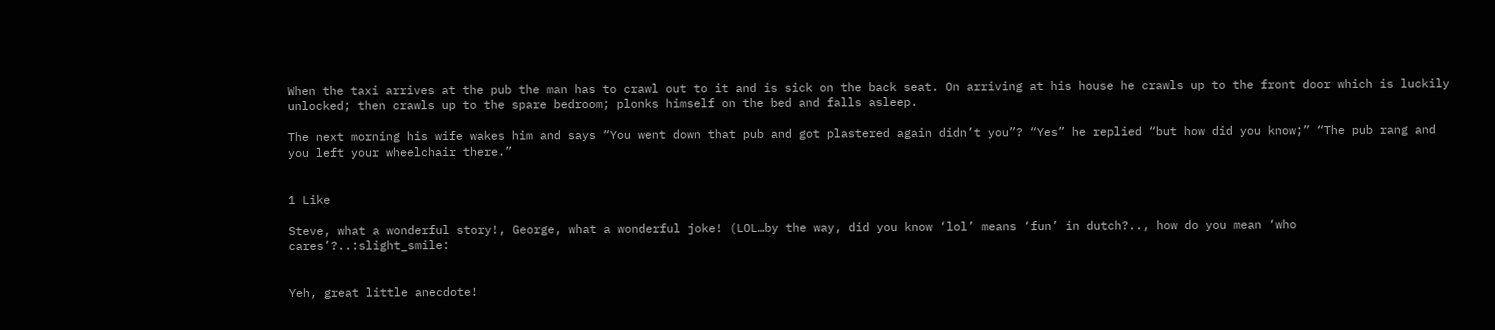When the taxi arrives at the pub the man has to crawl out to it and is sick on the back seat. On arriving at his house he crawls up to the front door which is luckily unlocked; then crawls up to the spare bedroom; plonks himself on the bed and falls asleep.

The next morning his wife wakes him and says “You went down that pub and got plastered again didn’t you”? “Yes” he replied “but how did you know;” “The pub rang and you left your wheelchair there.”


1 Like

Steve, what a wonderful story!, George, what a wonderful joke! (LOL…by the way, did you know ‘lol’ means ‘fun’ in dutch?.., how do you mean ‘who cares’?..:slight_smile:


Yeh, great little anecdote!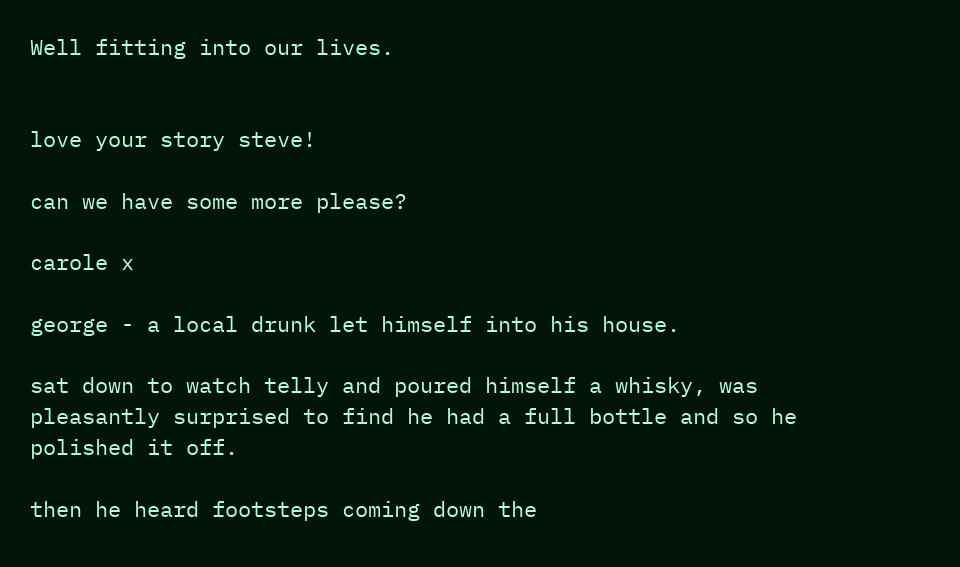Well fitting into our lives.


love your story steve!

can we have some more please?

carole x

george - a local drunk let himself into his house.

sat down to watch telly and poured himself a whisky, was pleasantly surprised to find he had a full bottle and so he polished it off.

then he heard footsteps coming down the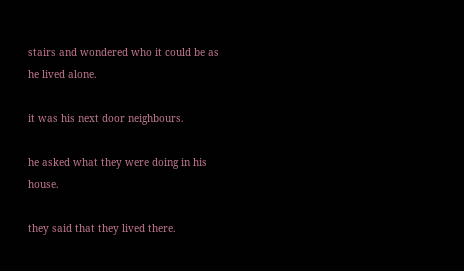stairs and wondered who it could be as he lived alone.

it was his next door neighbours.

he asked what they were doing in his house.

they said that they lived there.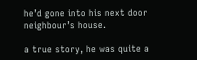he’d gone into his next door neighbour’s house.

a true story, he was quite a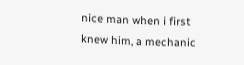nice man when i first knew him, a mechanic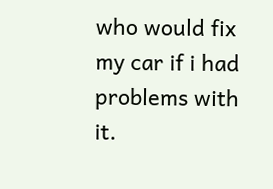who would fix my car if i had problems with it.